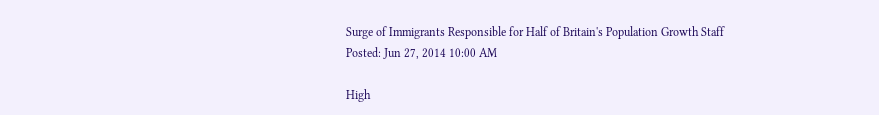Surge of Immigrants Responsible for Half of Britain's Population Growth Staff
Posted: Jun 27, 2014 10:00 AM

High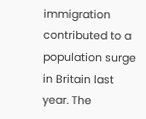immigration contributed to a population surge in Britain last year. The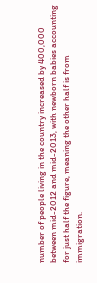number of people living in the country increased by 400,000 between mid-2012 and mid-2013, with newborn babies accounting for just half the figure, meaning the other half is from immigration.